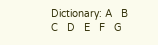Dictionary: A   B   C   D   E   F   G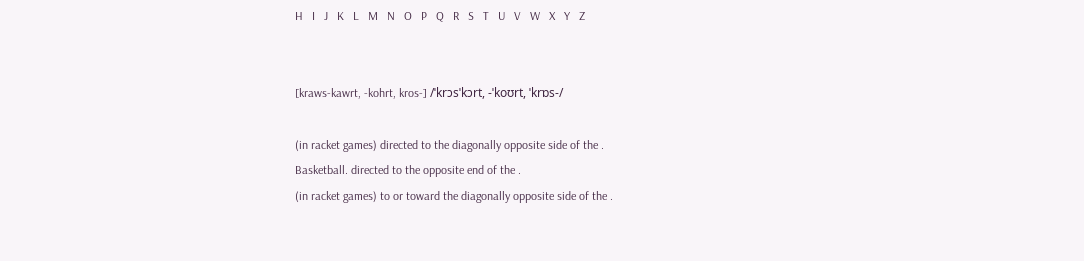H   I   J   K   L   M   N   O   P   Q   R   S   T   U   V   W   X   Y   Z


[kraws-kawrt, -kohrt, kros-] /ˈkrɔsˈkɔrt, -ˈkoʊrt, ˈkrɒs-/

(in racket games) directed to the diagonally opposite side of the .
Basketball. directed to the opposite end of the .
(in racket games) to or toward the diagonally opposite side of the .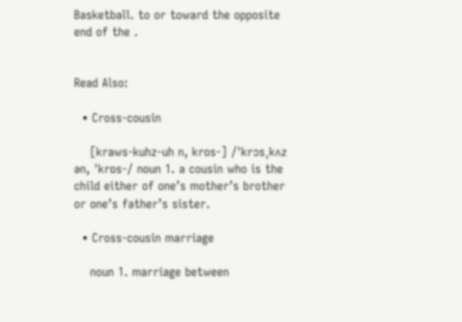Basketball. to or toward the opposite end of the .


Read Also:

  • Cross-cousin

    [kraws-kuhz-uh n, kros-] /ˈkrɔsˌkʌz ən, ˈkrɒs-/ noun 1. a cousin who is the child either of one’s mother’s brother or one’s father’s sister.

  • Cross-cousin marriage

    noun 1. marriage between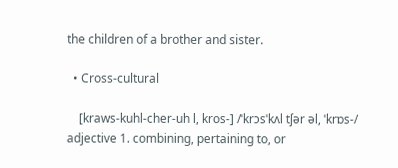the children of a brother and sister.

  • Cross-cultural

    [kraws-kuhl-cher-uh l, kros-] /ˈkrɔsˈkʌl tʃər əl, ˈkrɒs-/ adjective 1. combining, pertaining to, or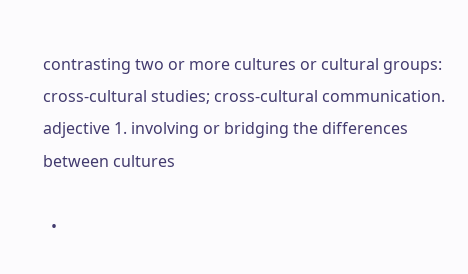contrasting two or more cultures or cultural groups: cross-cultural studies; cross-cultural communication. adjective 1. involving or bridging the differences between cultures

  •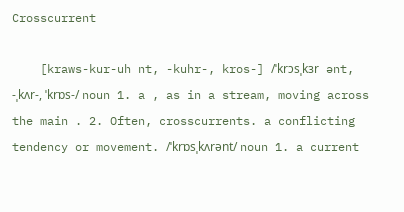Crosscurrent

    [kraws-kur-uh nt, -kuhr-, kros-] /ˈkrɔsˌkɜr ənt, -ˌkʌr-, ˈkrɒs-/ noun 1. a , as in a stream, moving across the main . 2. Often, crosscurrents. a conflicting tendency or movement. /ˈkrɒsˌkʌrənt/ noun 1. a current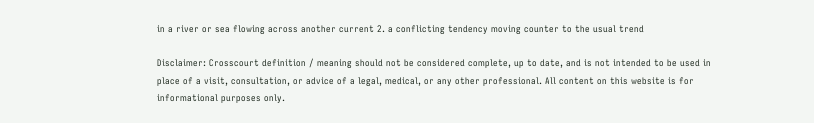in a river or sea flowing across another current 2. a conflicting tendency moving counter to the usual trend

Disclaimer: Crosscourt definition / meaning should not be considered complete, up to date, and is not intended to be used in place of a visit, consultation, or advice of a legal, medical, or any other professional. All content on this website is for informational purposes only.